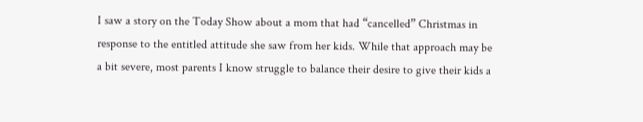I saw a story on the Today Show about a mom that had “cancelled” Christmas in response to the entitled attitude she saw from her kids. While that approach may be a bit severe, most parents I know struggle to balance their desire to give their kids a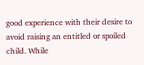good experience with their desire to avoid raising an entitled or spoiled child. While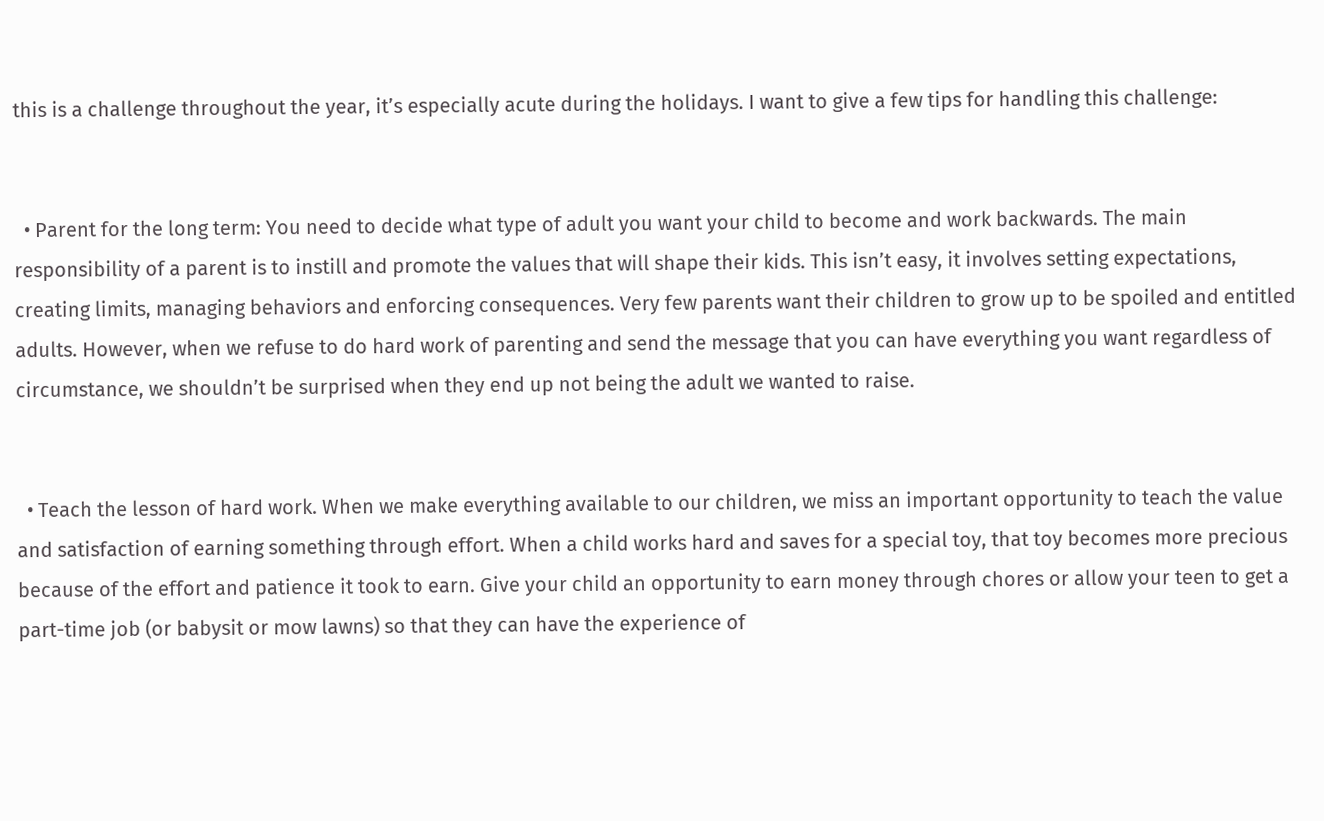this is a challenge throughout the year, it’s especially acute during the holidays. I want to give a few tips for handling this challenge:


  • Parent for the long term: You need to decide what type of adult you want your child to become and work backwards. The main responsibility of a parent is to instill and promote the values that will shape their kids. This isn’t easy, it involves setting expectations, creating limits, managing behaviors and enforcing consequences. Very few parents want their children to grow up to be spoiled and entitled adults. However, when we refuse to do hard work of parenting and send the message that you can have everything you want regardless of circumstance, we shouldn’t be surprised when they end up not being the adult we wanted to raise.


  • Teach the lesson of hard work. When we make everything available to our children, we miss an important opportunity to teach the value and satisfaction of earning something through effort. When a child works hard and saves for a special toy, that toy becomes more precious because of the effort and patience it took to earn. Give your child an opportunity to earn money through chores or allow your teen to get a part-time job (or babysit or mow lawns) so that they can have the experience of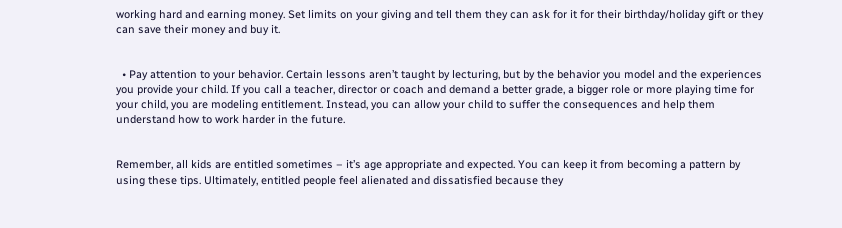working hard and earning money. Set limits on your giving and tell them they can ask for it for their birthday/holiday gift or they can save their money and buy it.


  • Pay attention to your behavior. Certain lessons aren’t taught by lecturing, but by the behavior you model and the experiences you provide your child. If you call a teacher, director or coach and demand a better grade, a bigger role or more playing time for your child, you are modeling entitlement. Instead, you can allow your child to suffer the consequences and help them understand how to work harder in the future.


Remember, all kids are entitled sometimes – it’s age appropriate and expected. You can keep it from becoming a pattern by using these tips. Ultimately, entitled people feel alienated and dissatisfied because they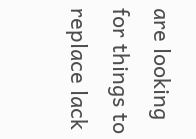are looking for things to replace lack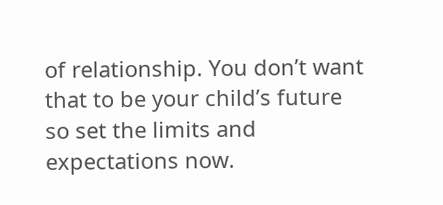of relationship. You don’t want that to be your child’s future so set the limits and expectations now.